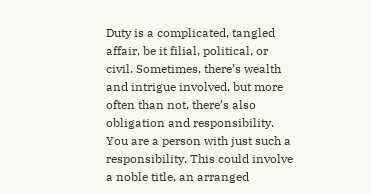Duty is a complicated, tangled affair, be it filial, political, or civil. Sometimes, there’s wealth and intrigue involved, but more often than not, there’s also obligation and responsibility. You are a person with just such a responsibility. This could involve a noble title, an arranged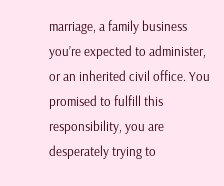marriage, a family business you’re expected to administer, or an inherited civil office. You promised to fulfill this responsibility, you are desperately trying to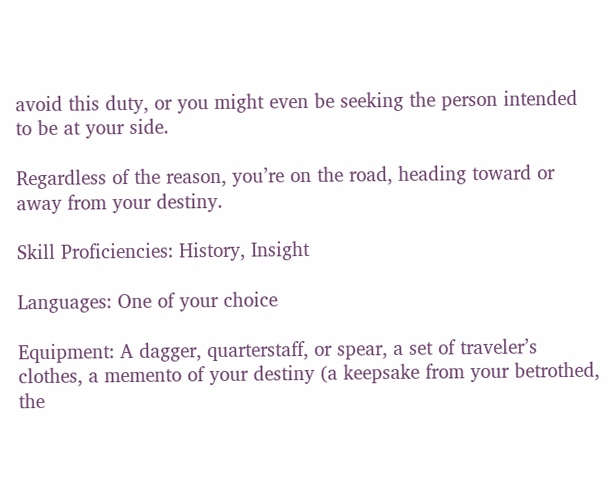avoid this duty, or you might even be seeking the person intended to be at your side.

Regardless of the reason, you’re on the road, heading toward or away from your destiny.

Skill Proficiencies: History, Insight

Languages: One of your choice

Equipment: A dagger, quarterstaff, or spear, a set of traveler’s clothes, a memento of your destiny (a keepsake from your betrothed, the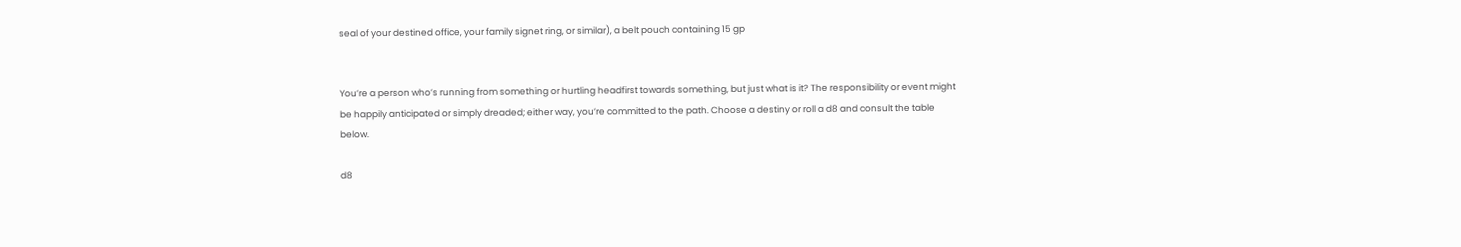seal of your destined office, your family signet ring, or similar), a belt pouch containing 15 gp


You’re a person who’s running from something or hurtling headfirst towards something, but just what is it? The responsibility or event might be happily anticipated or simply dreaded; either way, you’re committed to the path. Choose a destiny or roll a d8 and consult the table below.

d8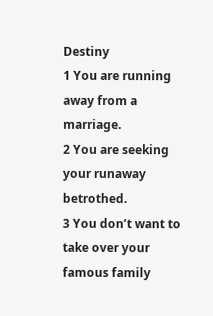Destiny
1 You are running away from a marriage.
2 You are seeking your runaway betrothed.
3 You don’t want to take over your famous family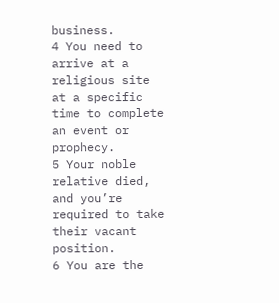business.
4 You need to arrive at a religious site at a specific time to complete an event or prophecy.
5 Your noble relative died, and you’re required to take their vacant position.
6 You are the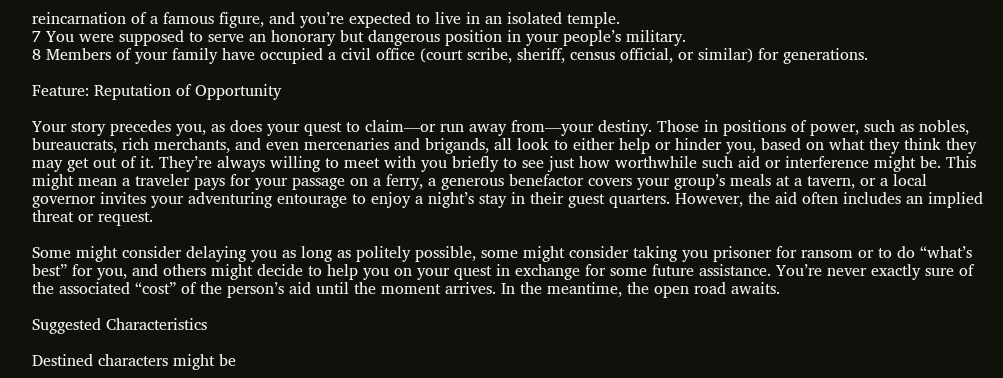reincarnation of a famous figure, and you’re expected to live in an isolated temple.
7 You were supposed to serve an honorary but dangerous position in your people’s military.
8 Members of your family have occupied a civil office (court scribe, sheriff, census official, or similar) for generations.

Feature: Reputation of Opportunity

Your story precedes you, as does your quest to claim—or run away from—your destiny. Those in positions of power, such as nobles, bureaucrats, rich merchants, and even mercenaries and brigands, all look to either help or hinder you, based on what they think they may get out of it. They’re always willing to meet with you briefly to see just how worthwhile such aid or interference might be. This might mean a traveler pays for your passage on a ferry, a generous benefactor covers your group’s meals at a tavern, or a local governor invites your adventuring entourage to enjoy a night’s stay in their guest quarters. However, the aid often includes an implied threat or request.

Some might consider delaying you as long as politely possible, some might consider taking you prisoner for ransom or to do “what’s best” for you, and others might decide to help you on your quest in exchange for some future assistance. You’re never exactly sure of the associated “cost” of the person’s aid until the moment arrives. In the meantime, the open road awaits.

Suggested Characteristics

Destined characters might be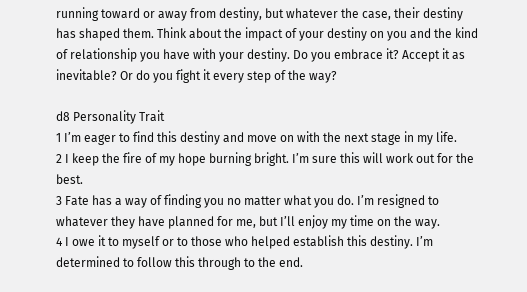running toward or away from destiny, but whatever the case, their destiny has shaped them. Think about the impact of your destiny on you and the kind of relationship you have with your destiny. Do you embrace it? Accept it as inevitable? Or do you fight it every step of the way?

d8 Personality Trait
1 I’m eager to find this destiny and move on with the next stage in my life.
2 I keep the fire of my hope burning bright. I’m sure this will work out for the best.
3 Fate has a way of finding you no matter what you do. I’m resigned to whatever they have planned for me, but I’ll enjoy my time on the way.
4 I owe it to myself or to those who helped establish this destiny. I’m determined to follow this through to the end.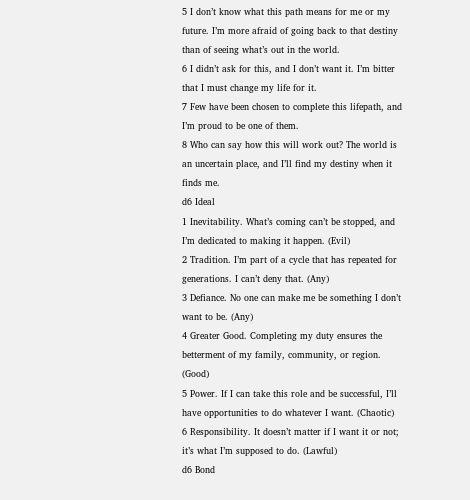5 I don’t know what this path means for me or my future. I’m more afraid of going back to that destiny than of seeing what’s out in the world.
6 I didn’t ask for this, and I don’t want it. I’m bitter that I must change my life for it.
7 Few have been chosen to complete this lifepath, and I’m proud to be one of them.
8 Who can say how this will work out? The world is an uncertain place, and I’ll find my destiny when it finds me.
d6 Ideal
1 Inevitability. What’s coming can’t be stopped, and I’m dedicated to making it happen. (Evil)
2 Tradition. I’m part of a cycle that has repeated for generations. I can’t deny that. (Any)
3 Defiance. No one can make me be something I don’t want to be. (Any)
4 Greater Good. Completing my duty ensures the betterment of my family, community, or region. (Good)
5 Power. If I can take this role and be successful, I’ll have opportunities to do whatever I want. (Chaotic)
6 Responsibility. It doesn’t matter if I want it or not; it’s what I’m supposed to do. (Lawful)
d6 Bond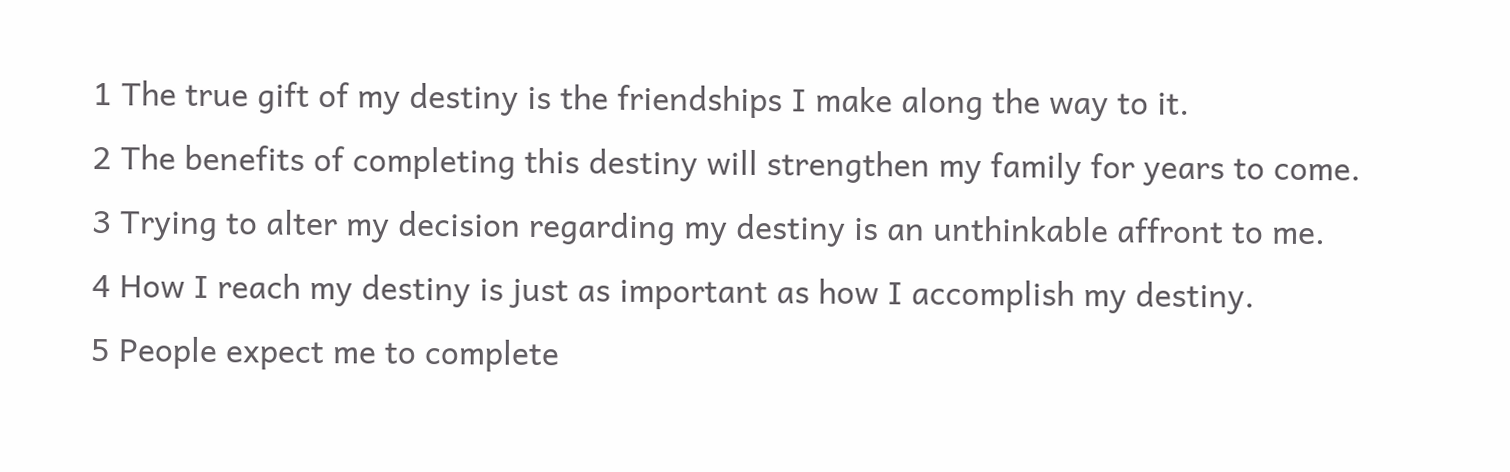1 The true gift of my destiny is the friendships I make along the way to it.
2 The benefits of completing this destiny will strengthen my family for years to come.
3 Trying to alter my decision regarding my destiny is an unthinkable affront to me.
4 How I reach my destiny is just as important as how I accomplish my destiny.
5 People expect me to complete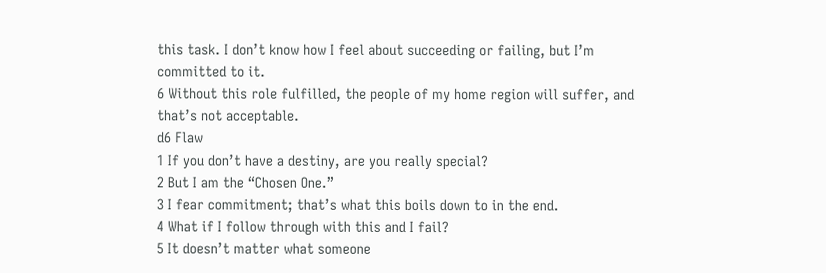this task. I don’t know how I feel about succeeding or failing, but I’m committed to it.
6 Without this role fulfilled, the people of my home region will suffer, and that’s not acceptable.
d6 Flaw
1 If you don’t have a destiny, are you really special?
2 But I am the “Chosen One.”
3 I fear commitment; that’s what this boils down to in the end.
4 What if I follow through with this and I fail?
5 It doesn’t matter what someone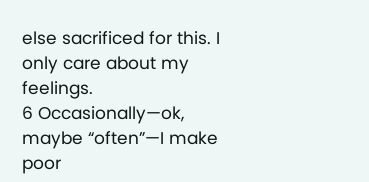else sacrificed for this. I only care about my feelings.
6 Occasionally—ok, maybe “often”—I make poor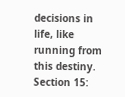decisions in life, like running from this destiny.
Section 15: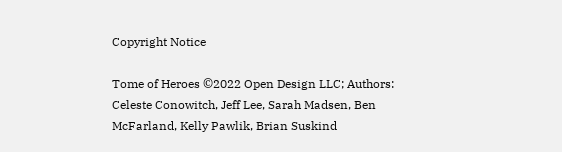Copyright Notice

Tome of Heroes ©2022 Open Design LLC; Authors: Celeste Conowitch, Jeff Lee, Sarah Madsen, Ben McFarland, Kelly Pawlik, Brian Suskind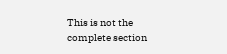This is not the complete section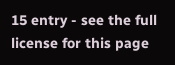15 entry - see the full license for this page